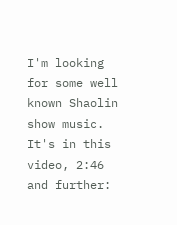I'm looking for some well known Shaolin show music. It's in this video, 2:46 and further: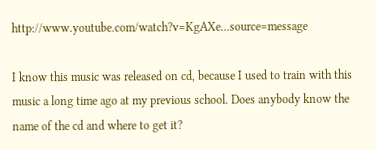http://www.youtube.com/watch?v=KgAXe...source=message

I know this music was released on cd, because I used to train with this music a long time ago at my previous school. Does anybody know the name of the cd and where to get it?